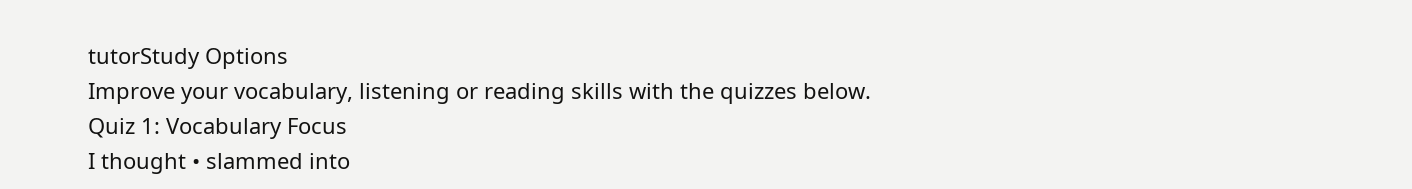tutorStudy Options
Improve your vocabulary, listening or reading skills with the quizzes below.
Quiz 1: Vocabulary Focus
I thought • slammed into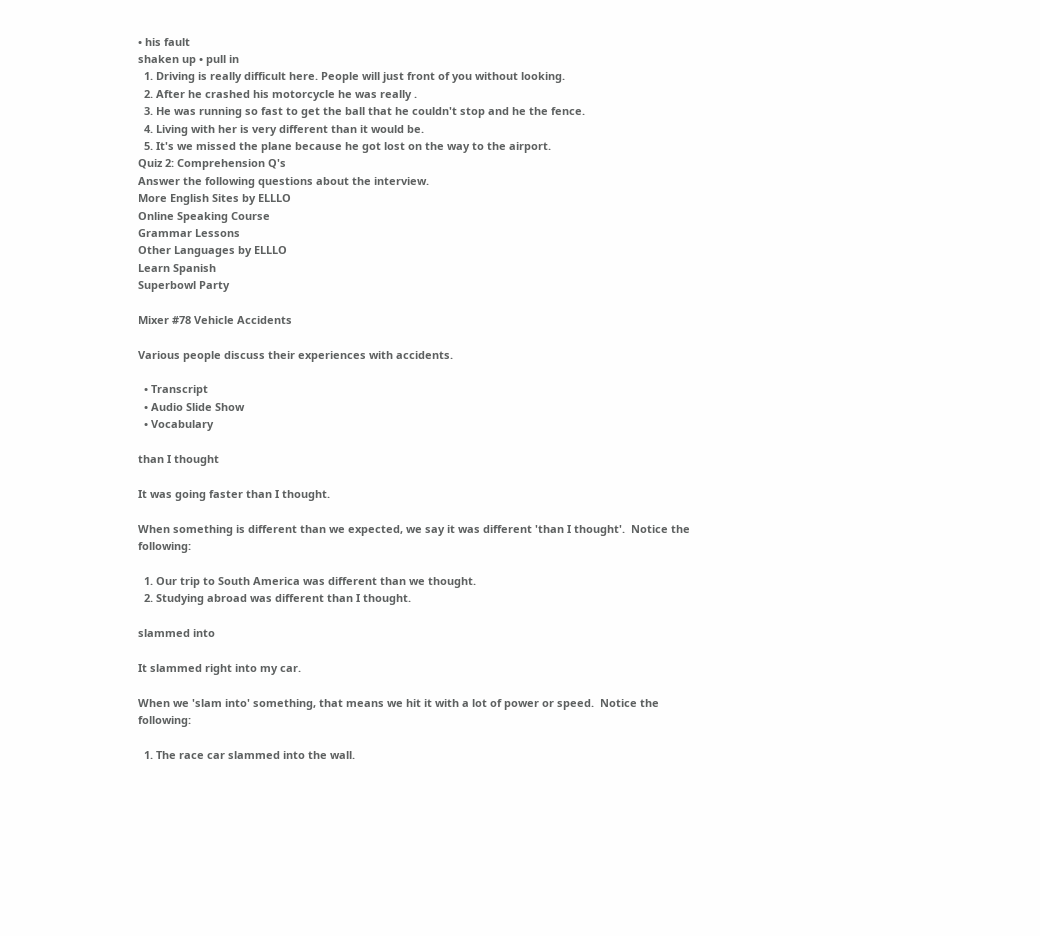• his fault
shaken up • pull in
  1. Driving is really difficult here. People will just front of you without looking.
  2. After he crashed his motorcycle he was really .
  3. He was running so fast to get the ball that he couldn't stop and he the fence.
  4. Living with her is very different than it would be.
  5. It's we missed the plane because he got lost on the way to the airport.
Quiz 2: Comprehension Q's
Answer the following questions about the interview.
More English Sites by ELLLO
Online Speaking Course
Grammar Lessons
Other Languages by ELLLO
Learn Spanish
Superbowl Party

Mixer #78 Vehicle Accidents

Various people discuss their experiences with accidents.

  • Transcript
  • Audio Slide Show
  • Vocabulary

than I thought

It was going faster than I thought.

When something is different than we expected, we say it was different 'than I thought'.  Notice the following:

  1. Our trip to South America was different than we thought.
  2. Studying abroad was different than I thought.

slammed into

It slammed right into my car.

When we 'slam into' something, that means we hit it with a lot of power or speed.  Notice the following:

  1. The race car slammed into the wall.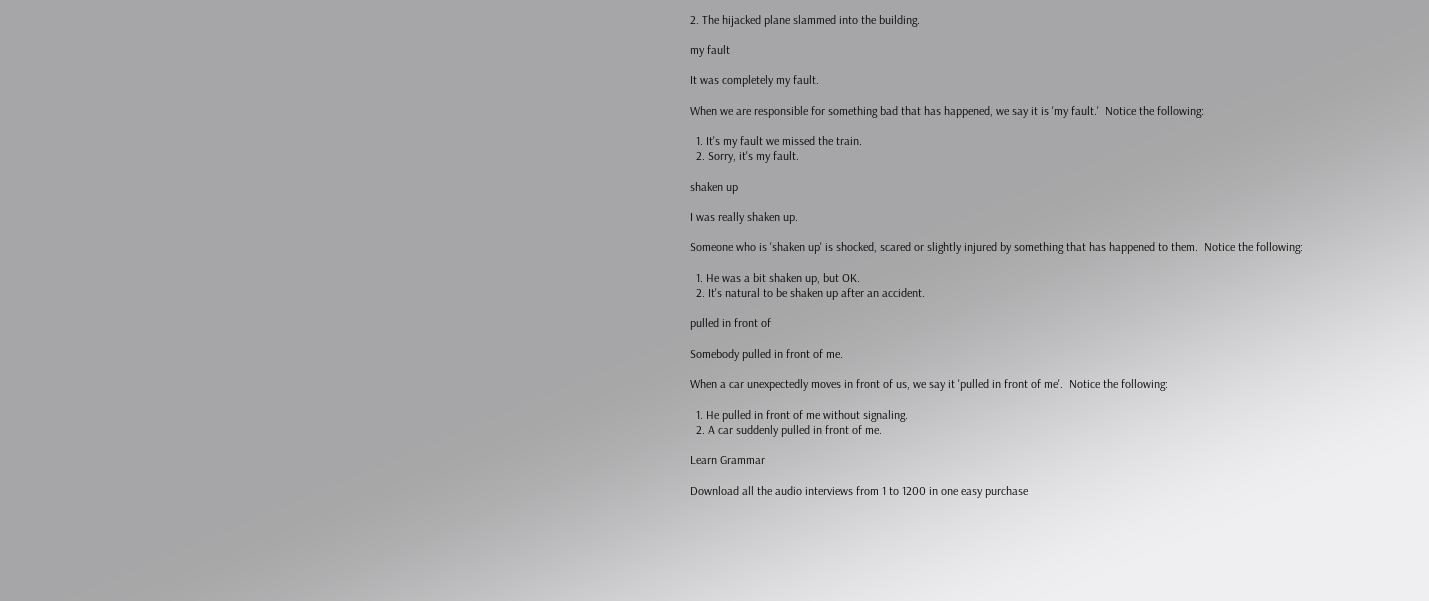2. The hijacked plane slammed into the building.

my fault

It was completely my fault.

When we are responsible for something bad that has happened, we say it is 'my fault.'  Notice the following:

  1. It's my fault we missed the train.
  2. Sorry, it's my fault.

shaken up

I was really shaken up.

Someone who is 'shaken up' is shocked, scared or slightly injured by something that has happened to them.  Notice the following:

  1. He was a bit shaken up, but OK.
  2. It's natural to be shaken up after an accident.

pulled in front of

Somebody pulled in front of me.

When a car unexpectedly moves in front of us, we say it 'pulled in front of me'.  Notice the following:

  1. He pulled in front of me without signaling.
  2. A car suddenly pulled in front of me.

Learn Grammar

Download all the audio interviews from 1 to 1200 in one easy purchase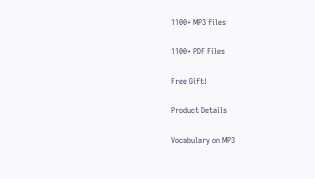1100+ MP3 files

1100+ PDF Files

Free Gift!

Product Details

Vocabulary on MP3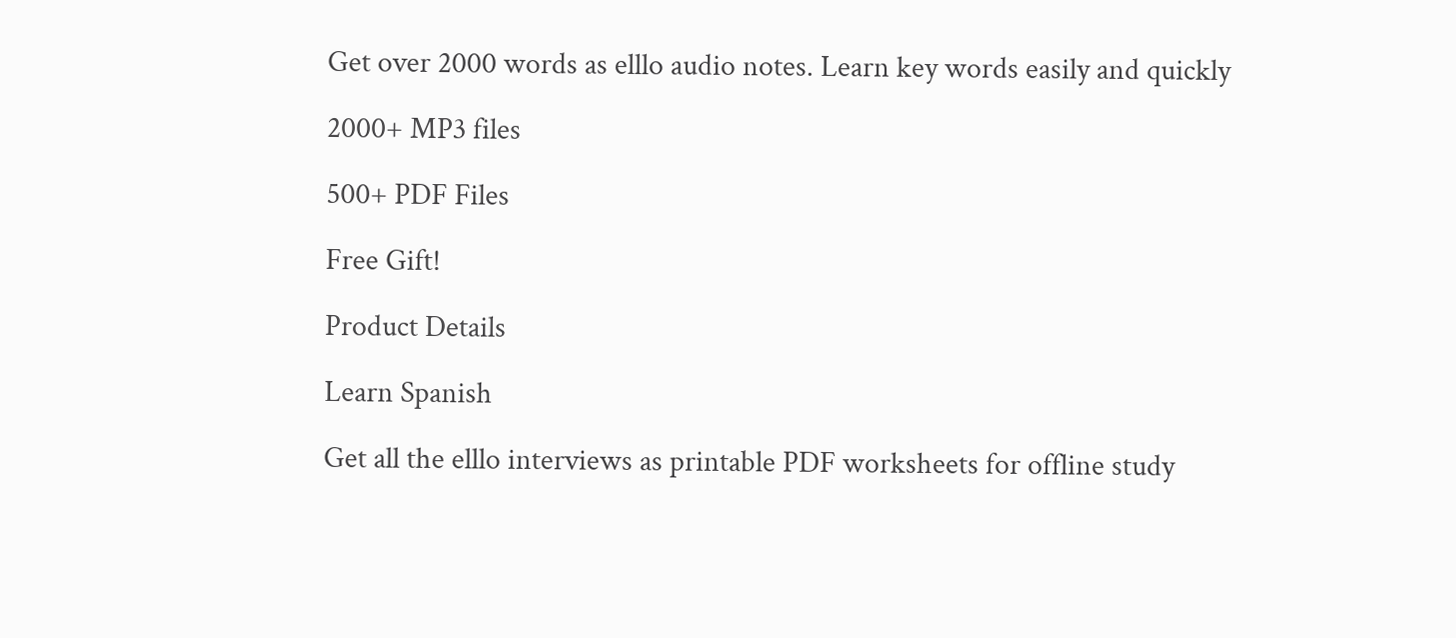Get over 2000 words as elllo audio notes. Learn key words easily and quickly

2000+ MP3 files

500+ PDF Files

Free Gift!

Product Details

Learn Spanish

Get all the elllo interviews as printable PDF worksheets for offline study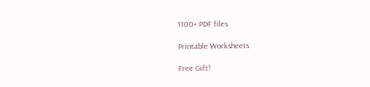1100+ PDF files

Printable Worksheets

Free Gift!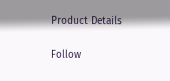Product Details

Follow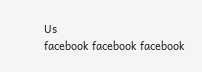Us
facebook facebook facebook